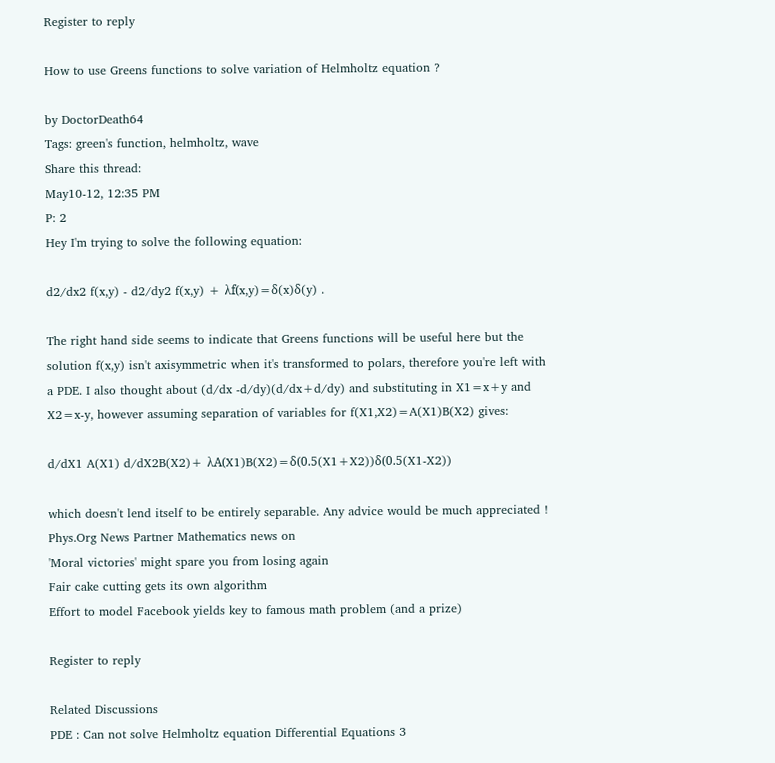Register to reply

How to use Greens functions to solve variation of Helmholtz equation ?

by DoctorDeath64
Tags: green's function, helmholtz, wave
Share this thread:
May10-12, 12:35 PM
P: 2
Hey I'm trying to solve the following equation:

d2/dx2 f(x,y) - d2/dy2 f(x,y) + λf(x,y)=δ(x)δ(y) .

The right hand side seems to indicate that Greens functions will be useful here but the solution f(x,y) isn't axisymmetric when it's transformed to polars, therefore you're left with a PDE. I also thought about (d/dx -d/dy)(d/dx+d/dy) and substituting in X1=x+y and X2=x-y, however assuming separation of variables for f(X1,X2)=A(X1)B(X2) gives:

d/dX1 A(X1) d/dX2B(X2)+ λA(X1)B(X2)=δ(0.5(X1+X2))δ(0.5(X1-X2))

which doesn't lend itself to be entirely separable. Any advice would be much appreciated !
Phys.Org News Partner Mathematics news on
'Moral victories' might spare you from losing again
Fair cake cutting gets its own algorithm
Effort to model Facebook yields key to famous math problem (and a prize)

Register to reply

Related Discussions
PDE : Can not solve Helmholtz equation Differential Equations 3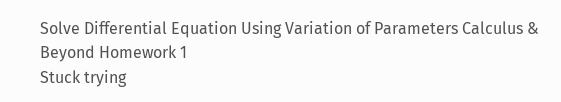Solve Differential Equation Using Variation of Parameters Calculus & Beyond Homework 1
Stuck trying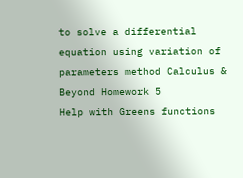to solve a differential equation using variation of parameters method Calculus & Beyond Homework 5
Help with Greens functions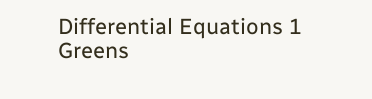Differential Equations 1
Greens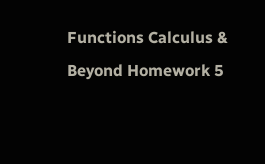Functions Calculus & Beyond Homework 5